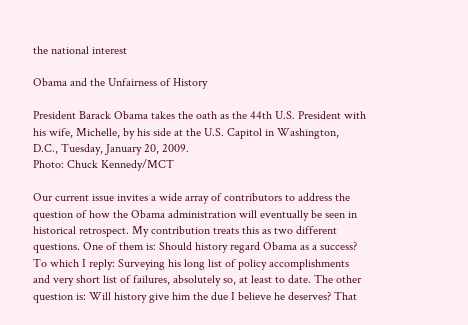the national interest

Obama and the Unfairness of History

President Barack Obama takes the oath as the 44th U.S. President with his wife, Michelle, by his side at the U.S. Capitol in Washington, D.C., Tuesday, January 20, 2009.
Photo: Chuck Kennedy/MCT

Our current issue invites a wide array of contributors to address the question of how the Obama administration will eventually be seen in historical retrospect. My contribution treats this as two different questions. One of them is: Should history regard Obama as a success? To which I reply: Surveying his long list of policy accomplishments and very short list of failures, absolutely so, at least to date. The other question is: Will history give him the due I believe he deserves? That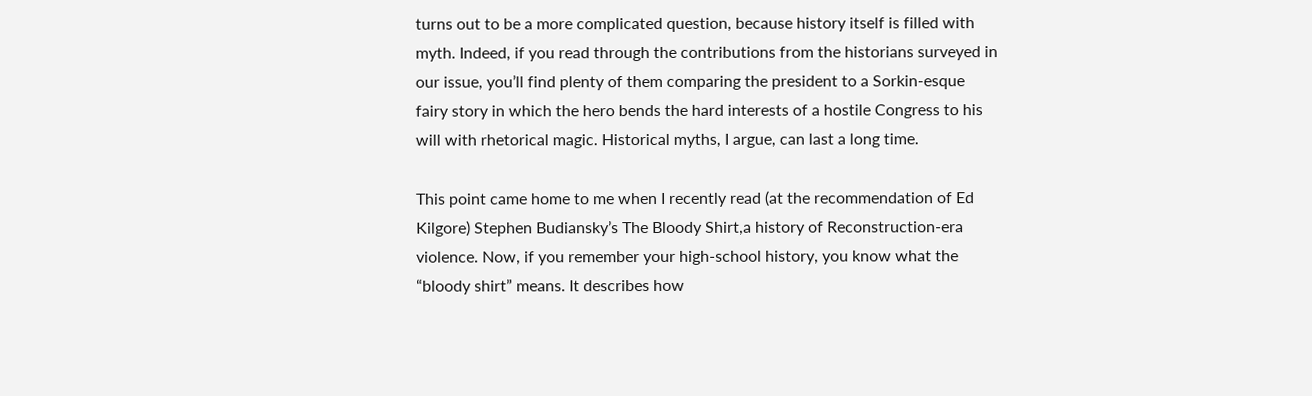turns out to be a more complicated question, because history itself is filled with myth. Indeed, if you read through the contributions from the historians surveyed in our issue, you’ll find plenty of them comparing the president to a Sorkin-esque fairy story in which the hero bends the hard interests of a hostile Congress to his will with rhetorical magic. Historical myths, I argue, can last a long time.

This point came home to me when I recently read (at the recommendation of Ed Kilgore) Stephen Budiansky’s The Bloody Shirt,a history of Reconstruction-era violence. Now, if you remember your high-school history, you know what the “bloody shirt” means. It describes how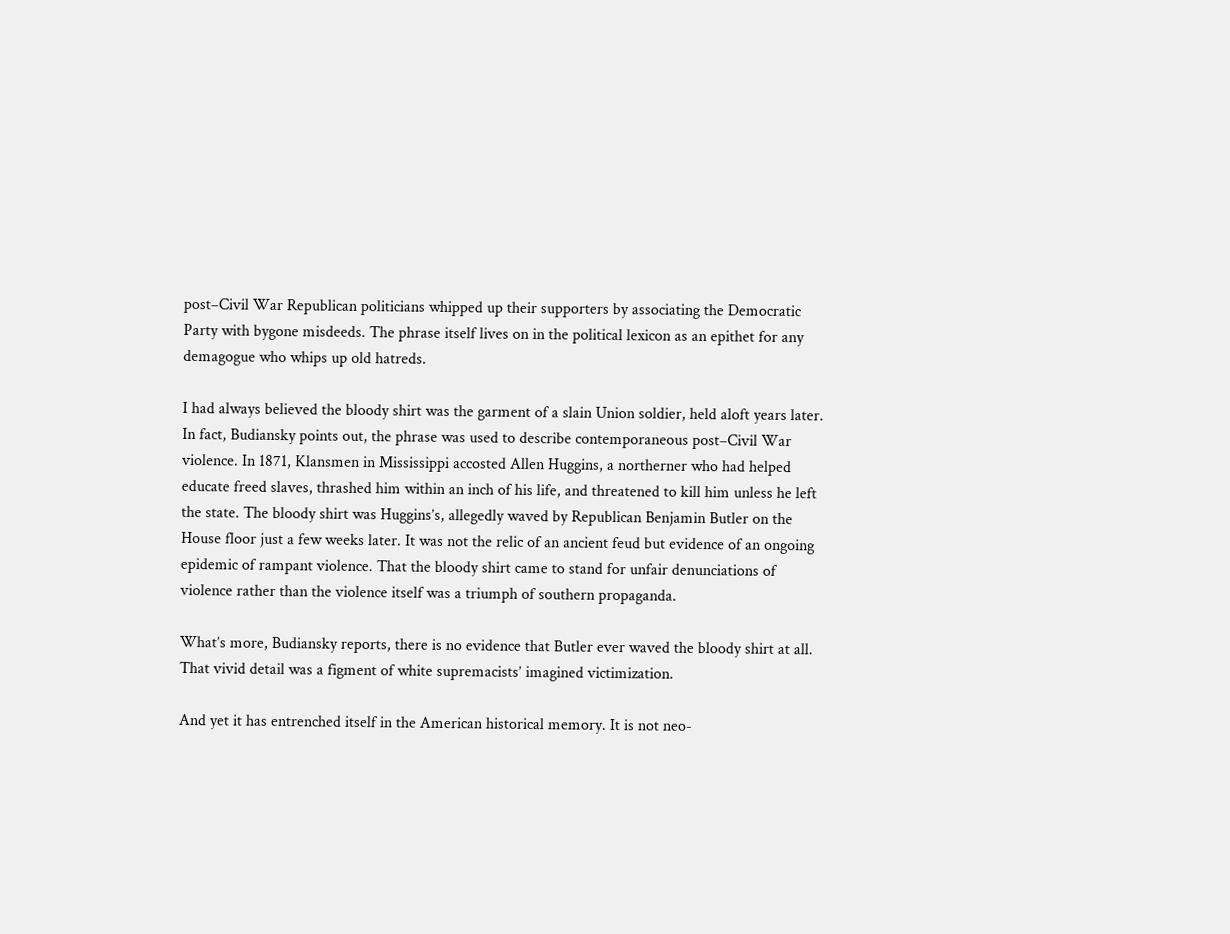post–Civil War Republican politicians whipped up their supporters by associating the Democratic Party with bygone misdeeds. The phrase itself lives on in the political lexicon as an epithet for any demagogue who whips up old hatreds.

I had always believed the bloody shirt was the garment of a slain Union soldier, held aloft years later. In fact, Budiansky points out, the phrase was used to describe contemporaneous post–Civil War violence. In 1871, Klansmen in Mississippi accosted Allen Huggins, a northerner who had helped educate freed slaves, thrashed him within an inch of his life, and threatened to kill him unless he left the state. The bloody shirt was Huggins’s, allegedly waved by Republican Benjamin Butler on the House floor just a few weeks later. It was not the relic of an ancient feud but evidence of an ongoing epidemic of rampant violence. That the bloody shirt came to stand for unfair denunciations of violence rather than the violence itself was a triumph of southern propaganda.

What’s more, Budiansky reports, there is no evidence that Butler ever waved the bloody shirt at all. That vivid detail was a figment of white supremacists’ imagined victimization.

And yet it has entrenched itself in the American historical memory. It is not neo-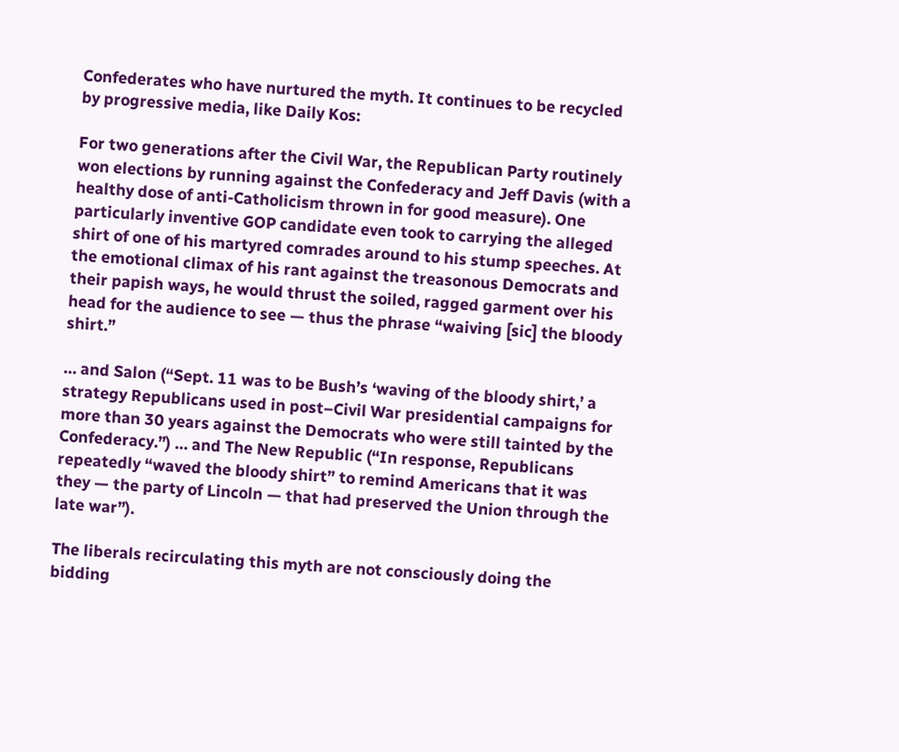Confederates who have nurtured the myth. It continues to be recycled by progressive media, like Daily Kos:

For two generations after the Civil War, the Republican Party routinely won elections by running against the Confederacy and Jeff Davis (with a healthy dose of anti-Catholicism thrown in for good measure). One particularly inventive GOP candidate even took to carrying the alleged shirt of one of his martyred comrades around to his stump speeches. At the emotional climax of his rant against the treasonous Democrats and their papish ways, he would thrust the soiled, ragged garment over his head for the audience to see — thus the phrase “waiving [sic] the bloody shirt.”

… and Salon (“Sept. 11 was to be Bush’s ‘waving of the bloody shirt,’ a strategy Republicans used in post–Civil War presidential campaigns for more than 30 years against the Democrats who were still tainted by the Confederacy.”) … and The New Republic (“In response, Republicans repeatedly “waved the bloody shirt” to remind Americans that it was they — the party of Lincoln — that had preserved the Union through the late war”).

The liberals recirculating this myth are not consciously doing the bidding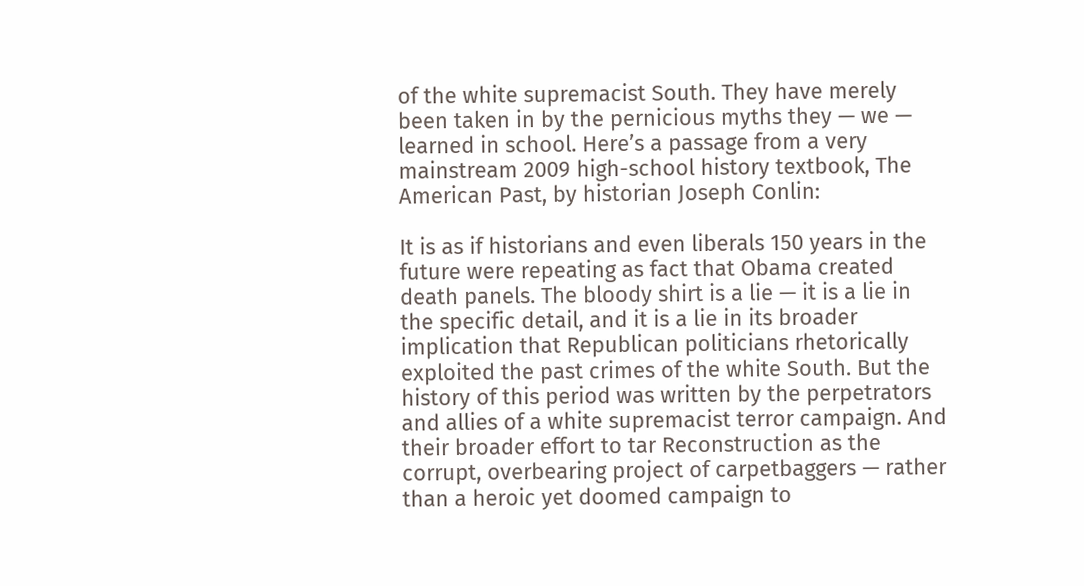of the white supremacist South. They have merely been taken in by the pernicious myths they — we — learned in school. Here’s a passage from a very mainstream 2009 high-school history textbook, The American Past, by historian Joseph Conlin:

It is as if historians and even liberals 150 years in the future were repeating as fact that Obama created death panels. The bloody shirt is a lie — it is a lie in the specific detail, and it is a lie in its broader implication that Republican politicians rhetorically exploited the past crimes of the white South. But the history of this period was written by the perpetrators and allies of a white supremacist terror campaign. And their broader effort to tar Reconstruction as the corrupt, overbearing project of carpetbaggers — rather than a heroic yet doomed campaign to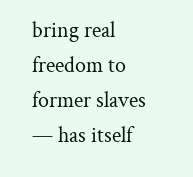bring real freedom to former slaves — has itself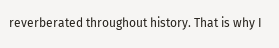reverberated throughout history. That is why I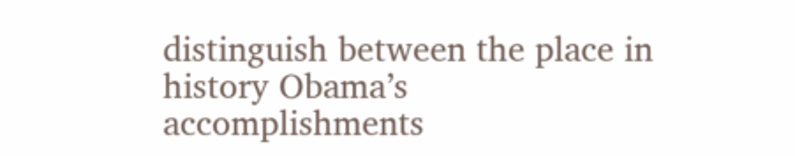distinguish between the place in history Obama’s accomplishments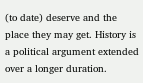(to date) deserve and the place they may get. History is a political argument extended over a longer duration.